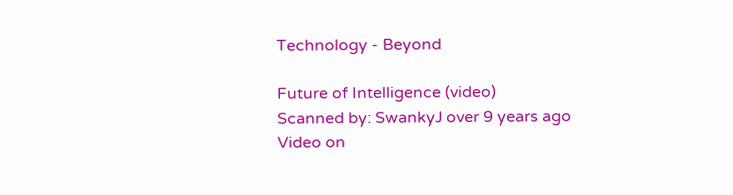Technology - Beyond

Future of Intelligence (video)
Scanned by: SwankyJ over 9 years ago
Video on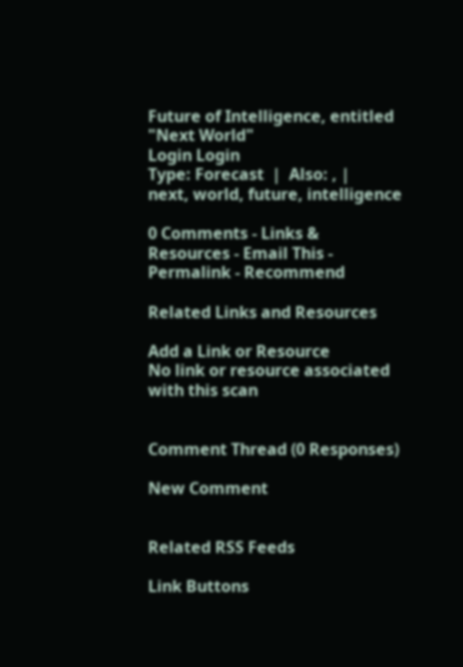Future of Intelligence, entitled "Next World"
Login Login
Type: Forecast  |  Also: , |
next, world, future, intelligence

0 Comments - Links & Resources - Email This - Permalink - Recommend

Related Links and Resources

Add a Link or Resource
No link or resource associated with this scan


Comment Thread (0 Responses)

New Comment


Related RSS Feeds

Link Buttons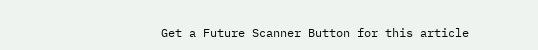Get a Future Scanner Button for this article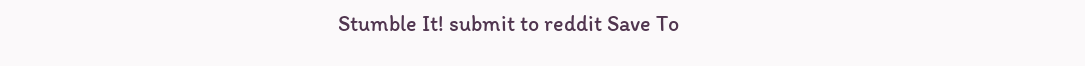Stumble It! submit to reddit Save To